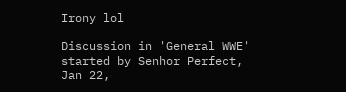Irony lol

Discussion in 'General WWE' started by Senhor Perfect, Jan 22,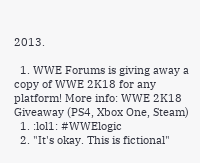2013.

  1. WWE Forums is giving away a copy of WWE 2K18 for any platform! More info: WWE 2K18 Giveaway (PS4, Xbox One, Steam)
  1. :lol1: #WWElogic
  2. "It's okay. This is fictional"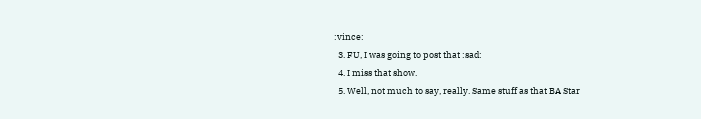:vince:
  3. FU, I was going to post that :sad:
  4. I miss that show.
  5. Well, not much to say, really. Same stuff as that BA Star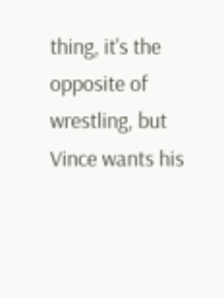thing, it's the opposite of wrestling, but Vince wants his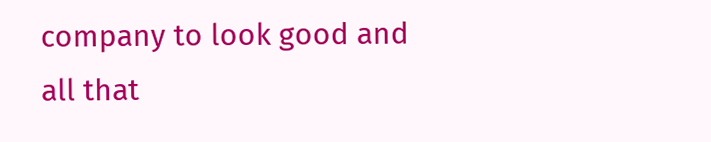company to look good and all that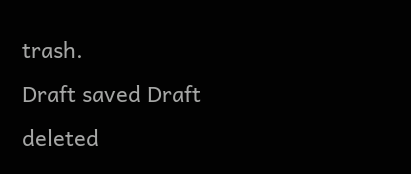trash.
Draft saved Draft deleted